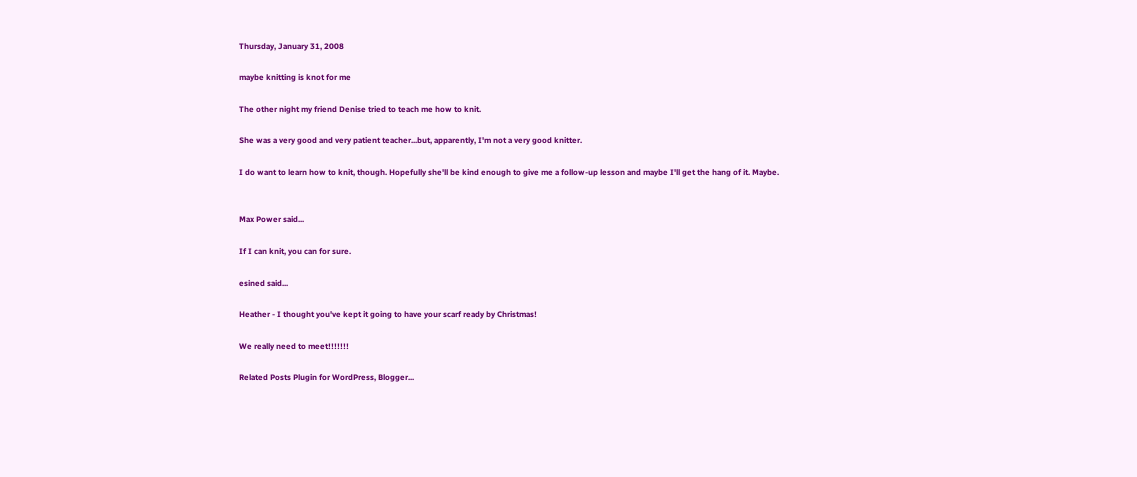Thursday, January 31, 2008

maybe knitting is knot for me

The other night my friend Denise tried to teach me how to knit.

She was a very good and very patient teacher...but, apparently, I'm not a very good knitter.

I do want to learn how to knit, though. Hopefully she'll be kind enough to give me a follow-up lesson and maybe I'll get the hang of it. Maybe.


Max Power said...

If I can knit, you can for sure.

esined said...

Heather - I thought you've kept it going to have your scarf ready by Christmas!

We really need to meet!!!!!!!

Related Posts Plugin for WordPress, Blogger...